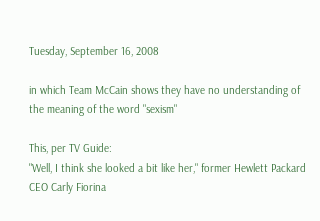Tuesday, September 16, 2008

in which Team McCain shows they have no understanding of the meaning of the word "sexism"

This, per TV Guide:
"Well, I think she looked a bit like her," former Hewlett Packard CEO Carly Fiorina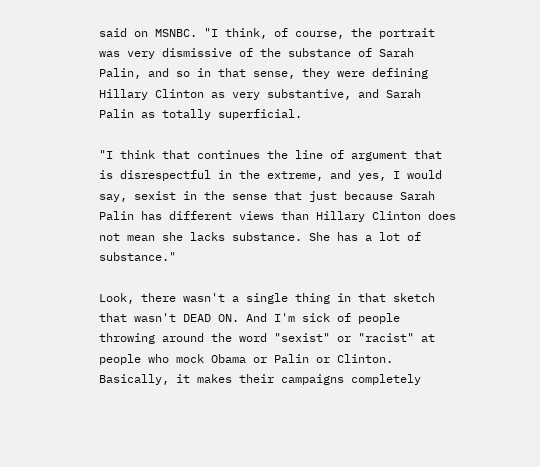said on MSNBC. "I think, of course, the portrait was very dismissive of the substance of Sarah Palin, and so in that sense, they were defining Hillary Clinton as very substantive, and Sarah Palin as totally superficial.

"I think that continues the line of argument that is disrespectful in the extreme, and yes, I would say, sexist in the sense that just because Sarah Palin has different views than Hillary Clinton does not mean she lacks substance. She has a lot of substance."

Look, there wasn't a single thing in that sketch that wasn't DEAD ON. And I'm sick of people throwing around the word "sexist" or "racist" at people who mock Obama or Palin or Clinton. Basically, it makes their campaigns completely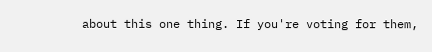about this one thing. If you're voting for them,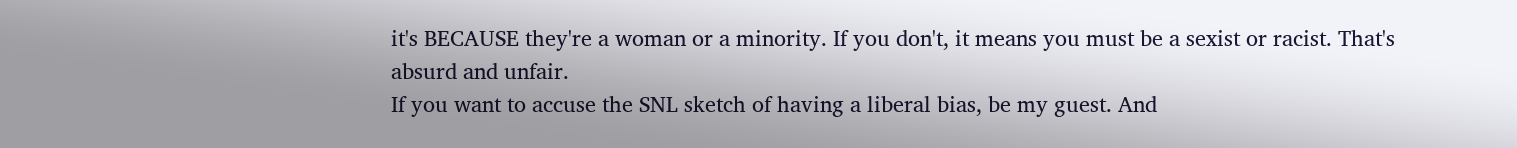it's BECAUSE they're a woman or a minority. If you don't, it means you must be a sexist or racist. That's absurd and unfair.
If you want to accuse the SNL sketch of having a liberal bias, be my guest. And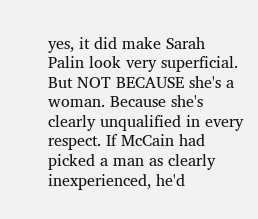yes, it did make Sarah Palin look very superficial. But NOT BECAUSE she's a woman. Because she's clearly unqualified in every respect. If McCain had picked a man as clearly inexperienced, he'd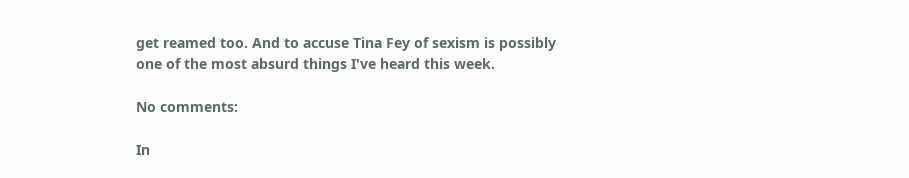get reamed too. And to accuse Tina Fey of sexism is possibly one of the most absurd things I've heard this week.

No comments:

In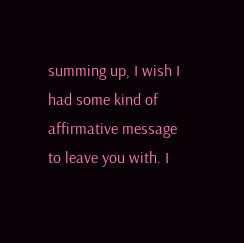summing up, I wish I had some kind of affirmative message to leave you with. I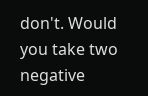don't. Would you take two negative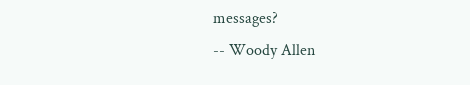messages?
-- Woody Allen